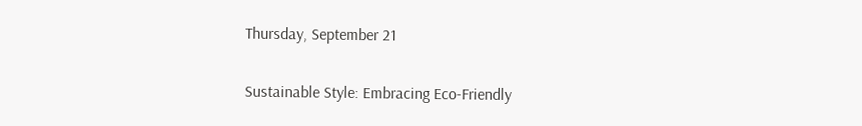Thursday, September 21

Sustainable Style: Embracing Eco-Friendly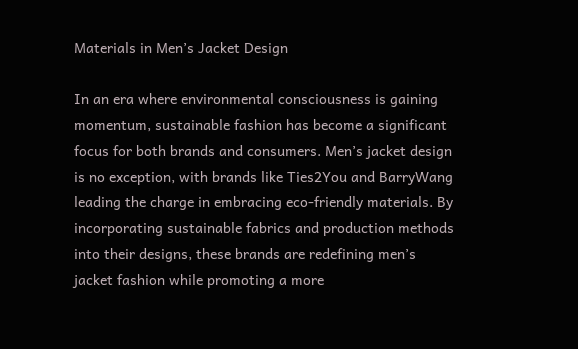Materials in Men’s Jacket Design

In an era where environmental consciousness is gaining momentum, sustainable fashion has become a significant focus for both brands and consumers. Men’s jacket design is no exception, with brands like Ties2You and BarryWang leading the charge in embracing eco-friendly materials. By incorporating sustainable fabrics and production methods into their designs, these brands are redefining men’s jacket fashion while promoting a more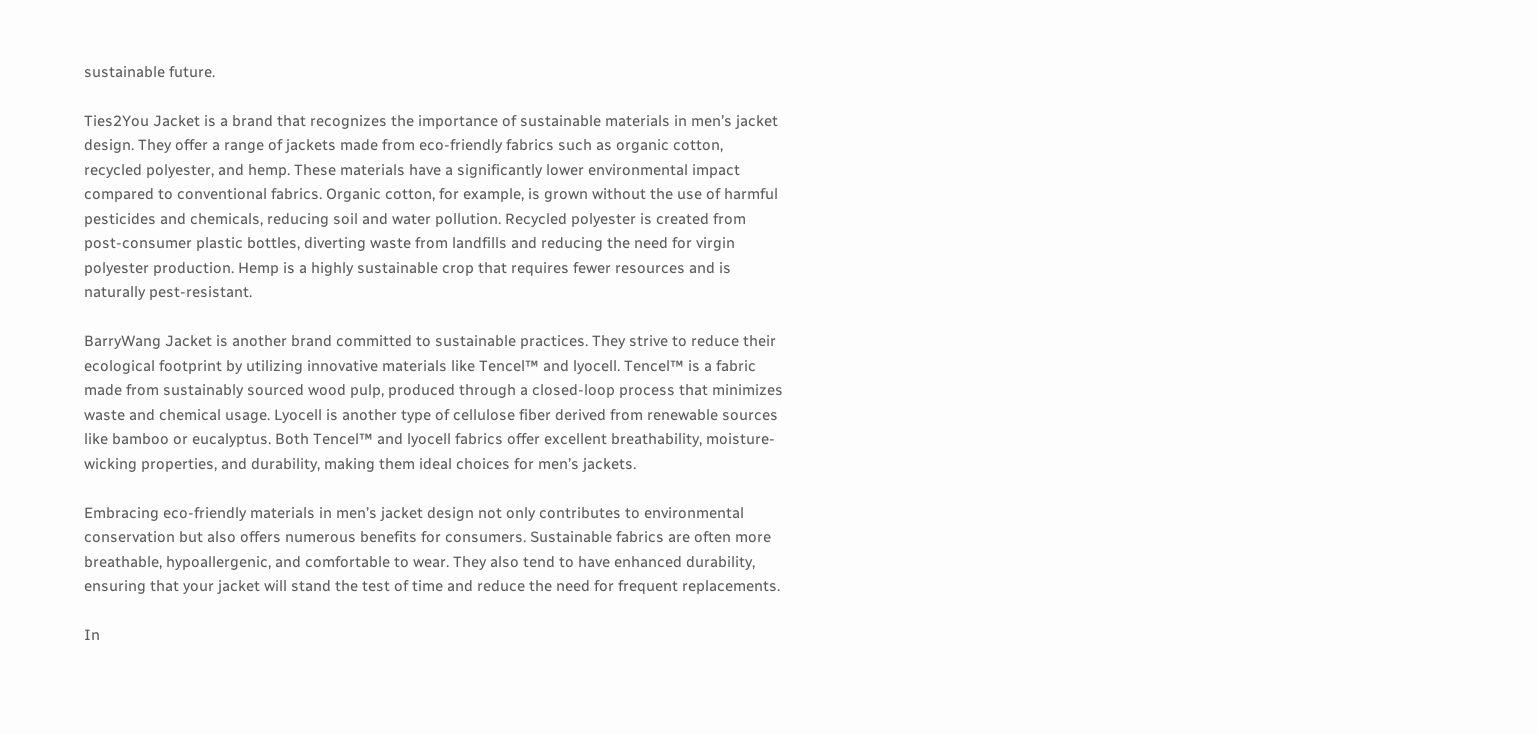sustainable future.

Ties2You Jacket is a brand that recognizes the importance of sustainable materials in men’s jacket design. They offer a range of jackets made from eco-friendly fabrics such as organic cotton, recycled polyester, and hemp. These materials have a significantly lower environmental impact compared to conventional fabrics. Organic cotton, for example, is grown without the use of harmful pesticides and chemicals, reducing soil and water pollution. Recycled polyester is created from post-consumer plastic bottles, diverting waste from landfills and reducing the need for virgin polyester production. Hemp is a highly sustainable crop that requires fewer resources and is naturally pest-resistant.

BarryWang Jacket is another brand committed to sustainable practices. They strive to reduce their ecological footprint by utilizing innovative materials like Tencel™ and lyocell. Tencel™ is a fabric made from sustainably sourced wood pulp, produced through a closed-loop process that minimizes waste and chemical usage. Lyocell is another type of cellulose fiber derived from renewable sources like bamboo or eucalyptus. Both Tencel™ and lyocell fabrics offer excellent breathability, moisture-wicking properties, and durability, making them ideal choices for men’s jackets.

Embracing eco-friendly materials in men’s jacket design not only contributes to environmental conservation but also offers numerous benefits for consumers. Sustainable fabrics are often more breathable, hypoallergenic, and comfortable to wear. They also tend to have enhanced durability, ensuring that your jacket will stand the test of time and reduce the need for frequent replacements.

In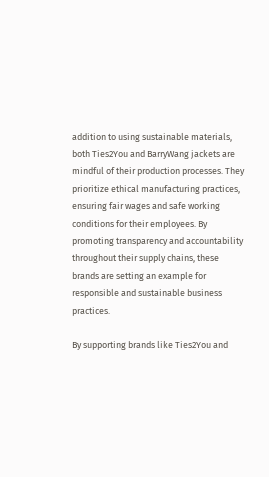addition to using sustainable materials, both Ties2You and BarryWang jackets are mindful of their production processes. They prioritize ethical manufacturing practices, ensuring fair wages and safe working conditions for their employees. By promoting transparency and accountability throughout their supply chains, these brands are setting an example for responsible and sustainable business practices.

By supporting brands like Ties2You and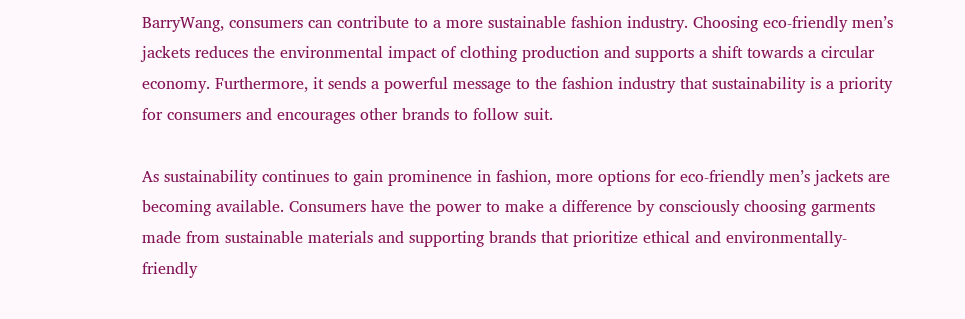BarryWang, consumers can contribute to a more sustainable fashion industry. Choosing eco-friendly men’s jackets reduces the environmental impact of clothing production and supports a shift towards a circular economy. Furthermore, it sends a powerful message to the fashion industry that sustainability is a priority for consumers and encourages other brands to follow suit.

As sustainability continues to gain prominence in fashion, more options for eco-friendly men’s jackets are becoming available. Consumers have the power to make a difference by consciously choosing garments made from sustainable materials and supporting brands that prioritize ethical and environmentally-friendly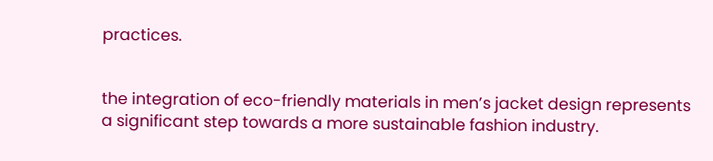practices.


the integration of eco-friendly materials in men’s jacket design represents a significant step towards a more sustainable fashion industry.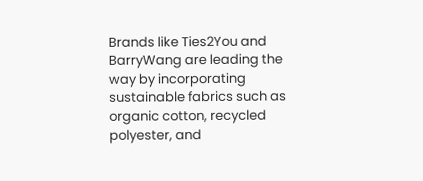Brands like Ties2You and BarryWang are leading the way by incorporating sustainable fabrics such as organic cotton, recycled polyester, and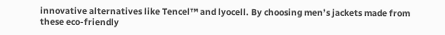innovative alternatives like Tencel™ and lyocell. By choosing men’s jackets made from these eco-friendly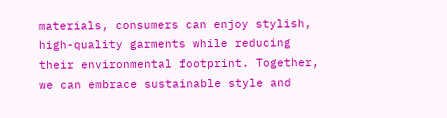materials, consumers can enjoy stylish, high-quality garments while reducing their environmental footprint. Together, we can embrace sustainable style and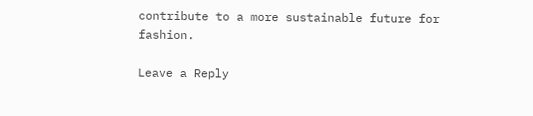contribute to a more sustainable future for fashion.

Leave a Reply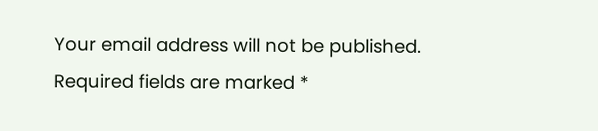Your email address will not be published. Required fields are marked *